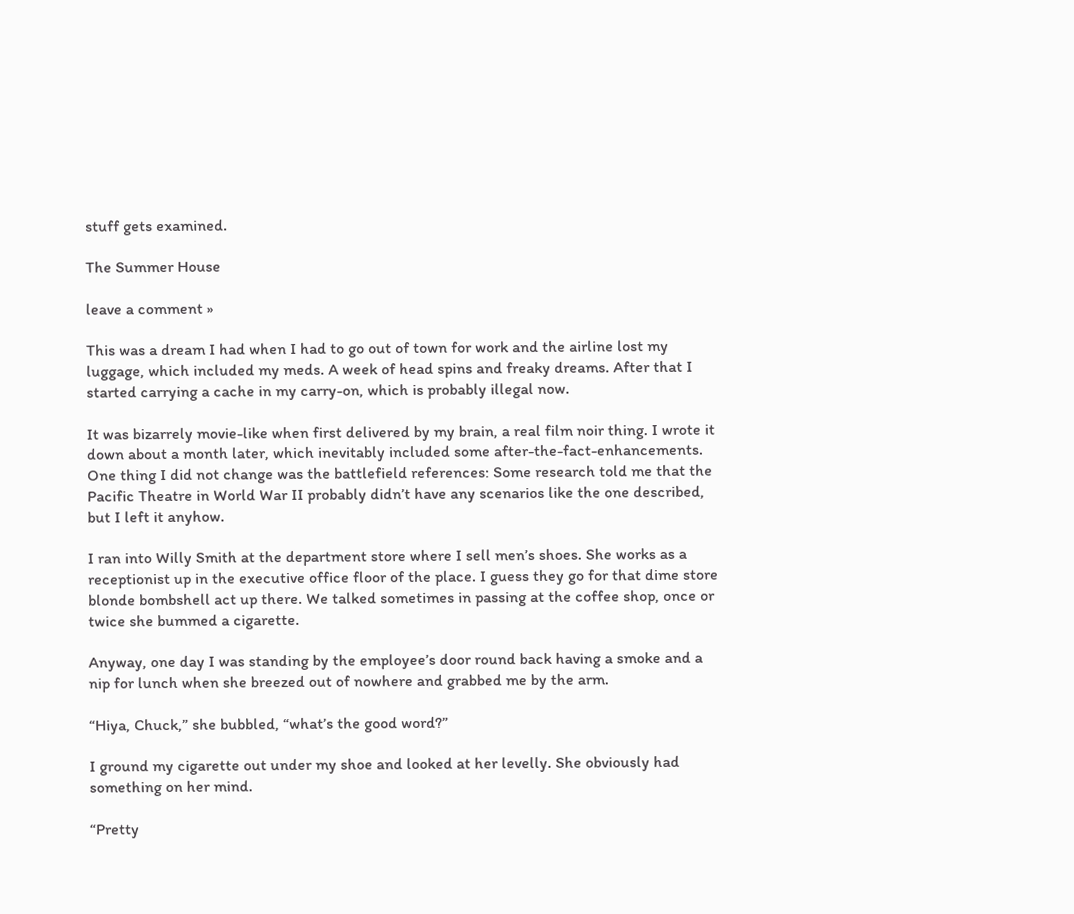stuff gets examined.

The Summer House

leave a comment »

This was a dream I had when I had to go out of town for work and the airline lost my luggage, which included my meds. A week of head spins and freaky dreams. After that I started carrying a cache in my carry-on, which is probably illegal now.

It was bizarrely movie-like when first delivered by my brain, a real film noir thing. I wrote it down about a month later, which inevitably included some after-the-fact-enhancements.  One thing I did not change was the battlefield references: Some research told me that the Pacific Theatre in World War II probably didn’t have any scenarios like the one described, but I left it anyhow.

I ran into Willy Smith at the department store where I sell men’s shoes. She works as a receptionist up in the executive office floor of the place. I guess they go for that dime store blonde bombshell act up there. We talked sometimes in passing at the coffee shop, once or twice she bummed a cigarette.

Anyway, one day I was standing by the employee’s door round back having a smoke and a nip for lunch when she breezed out of nowhere and grabbed me by the arm.

“Hiya, Chuck,” she bubbled, “what’s the good word?”

I ground my cigarette out under my shoe and looked at her levelly. She obviously had something on her mind.

“Pretty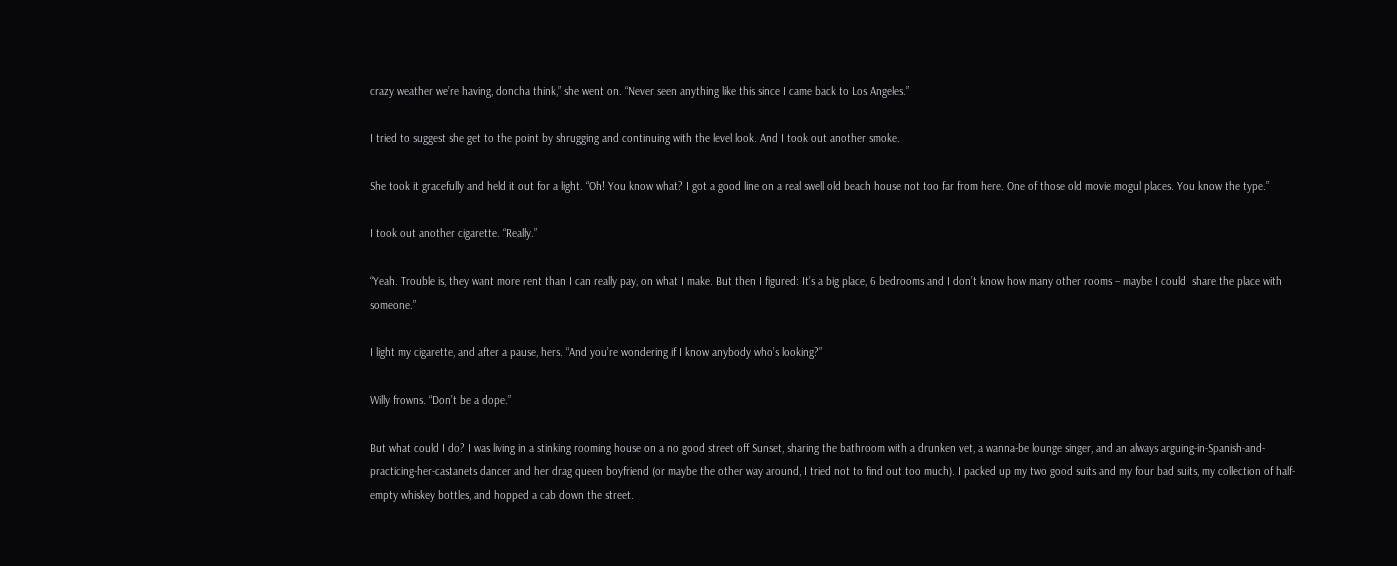crazy weather we’re having, doncha think,” she went on. “Never seen anything like this since I came back to Los Angeles.”

I tried to suggest she get to the point by shrugging and continuing with the level look. And I took out another smoke.

She took it gracefully and held it out for a light. “Oh! You know what? I got a good line on a real swell old beach house not too far from here. One of those old movie mogul places. You know the type.”

I took out another cigarette. “Really.”

“Yeah. Trouble is, they want more rent than I can really pay, on what I make. But then I figured: It’s a big place, 6 bedrooms and I don’t know how many other rooms – maybe I could  share the place with someone.”

I light my cigarette, and after a pause, hers. “And you’re wondering if I know anybody who’s looking?”

Willy frowns. “Don’t be a dope.”

But what could I do? I was living in a stinking rooming house on a no good street off Sunset, sharing the bathroom with a drunken vet, a wanna-be lounge singer, and an always arguing-in-Spanish-and-practicing-her-castanets dancer and her drag queen boyfriend (or maybe the other way around, I tried not to find out too much). I packed up my two good suits and my four bad suits, my collection of half-empty whiskey bottles, and hopped a cab down the street.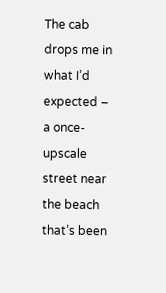The cab drops me in what I’d expected – a once-upscale street near the beach that’s been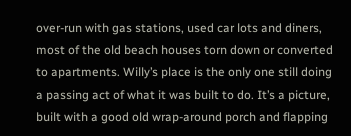over-run with gas stations, used car lots and diners, most of the old beach houses torn down or converted to apartments. Willy’s place is the only one still doing a passing act of what it was built to do. It’s a picture, built with a good old wrap-around porch and flapping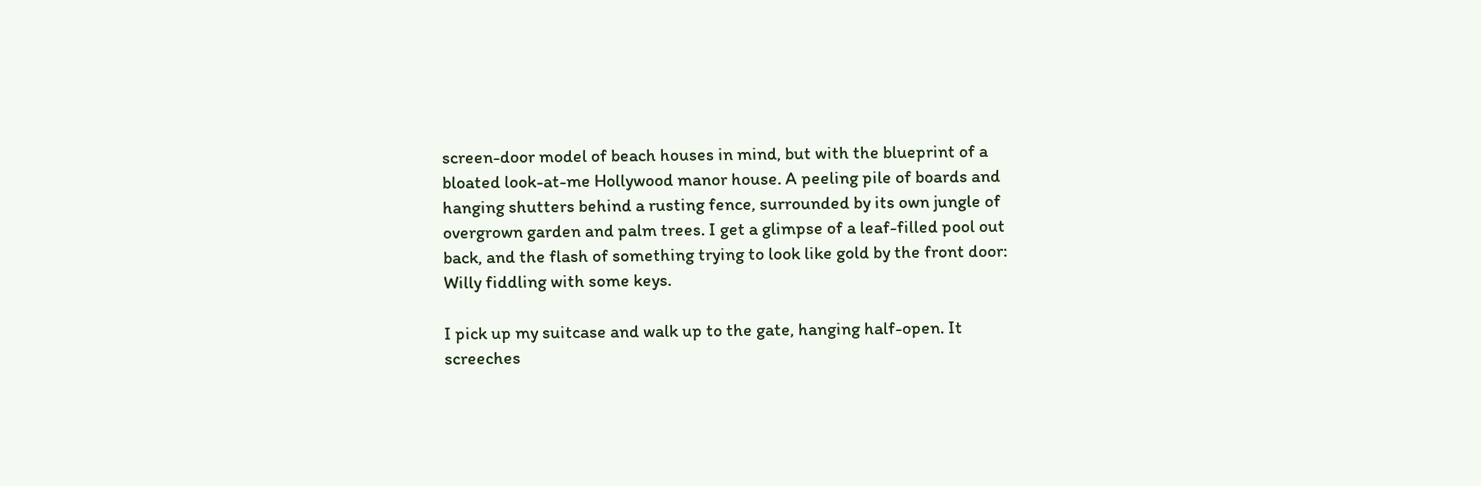screen-door model of beach houses in mind, but with the blueprint of a bloated look-at-me Hollywood manor house. A peeling pile of boards and hanging shutters behind a rusting fence, surrounded by its own jungle of overgrown garden and palm trees. I get a glimpse of a leaf-filled pool out back, and the flash of something trying to look like gold by the front door: Willy fiddling with some keys.

I pick up my suitcase and walk up to the gate, hanging half-open. It screeches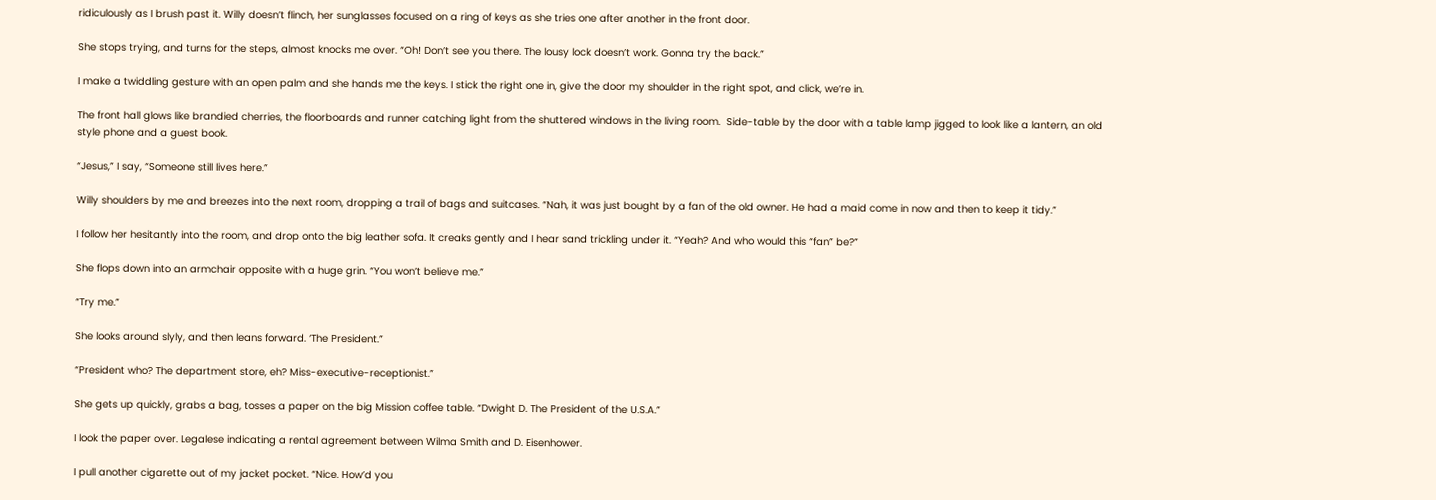ridiculously as I brush past it. Willy doesn’t flinch, her sunglasses focused on a ring of keys as she tries one after another in the front door.

She stops trying, and turns for the steps, almost knocks me over. “Oh! Don’t see you there. The lousy lock doesn’t work. Gonna try the back.”

I make a twiddling gesture with an open palm and she hands me the keys. I stick the right one in, give the door my shoulder in the right spot, and click, we’re in.

The front hall glows like brandied cherries, the floorboards and runner catching light from the shuttered windows in the living room.  Side-table by the door with a table lamp jigged to look like a lantern, an old style phone and a guest book.

“Jesus,” I say, “Someone still lives here.”

Willy shoulders by me and breezes into the next room, dropping a trail of bags and suitcases. “Nah, it was just bought by a fan of the old owner. He had a maid come in now and then to keep it tidy.”

I follow her hesitantly into the room, and drop onto the big leather sofa. It creaks gently and I hear sand trickling under it. “Yeah? And who would this “fan” be?”

She flops down into an armchair opposite with a huge grin. “You won’t believe me.”

“Try me.”

She looks around slyly, and then leans forward. ‘The President.”

“President who? The department store, eh? Miss-executive-receptionist.”

She gets up quickly, grabs a bag, tosses a paper on the big Mission coffee table. “Dwight D. The President of the U.S.A.”

I look the paper over. Legalese indicating a rental agreement between Wilma Smith and D. Eisenhower.

I pull another cigarette out of my jacket pocket. “Nice. How’d you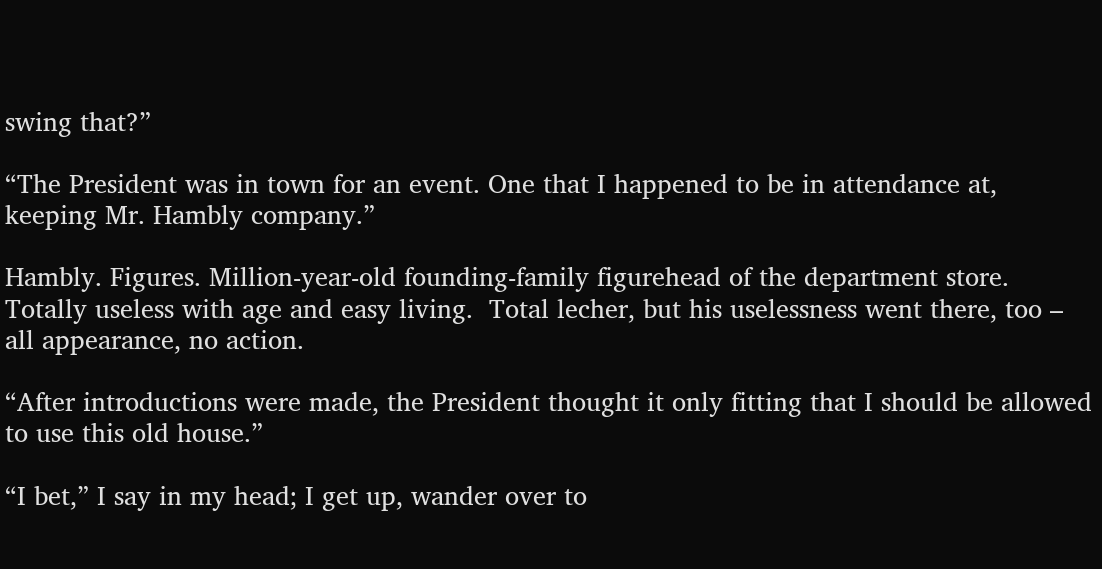swing that?”

“The President was in town for an event. One that I happened to be in attendance at, keeping Mr. Hambly company.”

Hambly. Figures. Million-year-old founding-family figurehead of the department store. Totally useless with age and easy living.  Total lecher, but his uselessness went there, too – all appearance, no action.

“After introductions were made, the President thought it only fitting that I should be allowed to use this old house.”

“I bet,” I say in my head; I get up, wander over to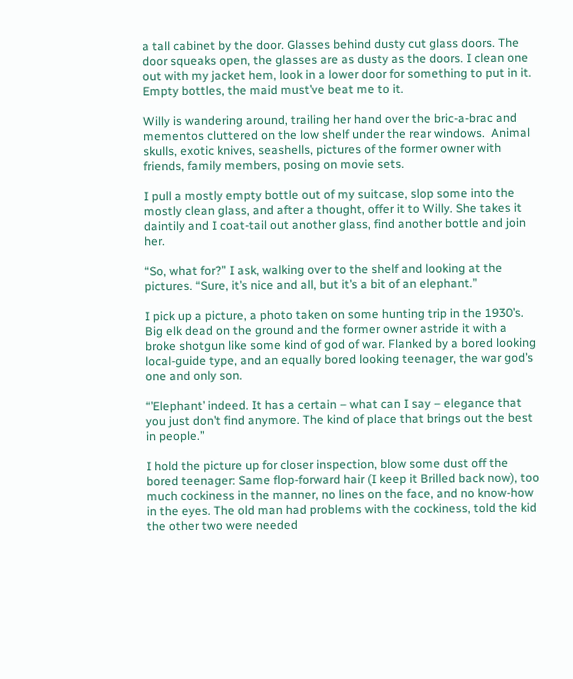a tall cabinet by the door. Glasses behind dusty cut glass doors. The door squeaks open, the glasses are as dusty as the doors. I clean one out with my jacket hem, look in a lower door for something to put in it. Empty bottles, the maid must’ve beat me to it.

Willy is wandering around, trailing her hand over the bric-a-brac and mementos cluttered on the low shelf under the rear windows.  Animal skulls, exotic knives, seashells, pictures of the former owner with friends, family members, posing on movie sets.

I pull a mostly empty bottle out of my suitcase, slop some into the mostly clean glass, and after a thought, offer it to Willy. She takes it daintily and I coat-tail out another glass, find another bottle and join her.

“So, what for?” I ask, walking over to the shelf and looking at the pictures. “Sure, it’s nice and all, but it’s a bit of an elephant.”

I pick up a picture, a photo taken on some hunting trip in the 1930’s. Big elk dead on the ground and the former owner astride it with a broke shotgun like some kind of god of war. Flanked by a bored looking local-guide type, and an equally bored looking teenager, the war god’s one and only son.

“’Elephant’ indeed. It has a certain – what can I say – elegance that you just don’t find anymore. The kind of place that brings out the best in people.”

I hold the picture up for closer inspection, blow some dust off the bored teenager: Same flop-forward hair (I keep it Brilled back now), too much cockiness in the manner, no lines on the face, and no know-how in the eyes. The old man had problems with the cockiness, told the kid the other two were needed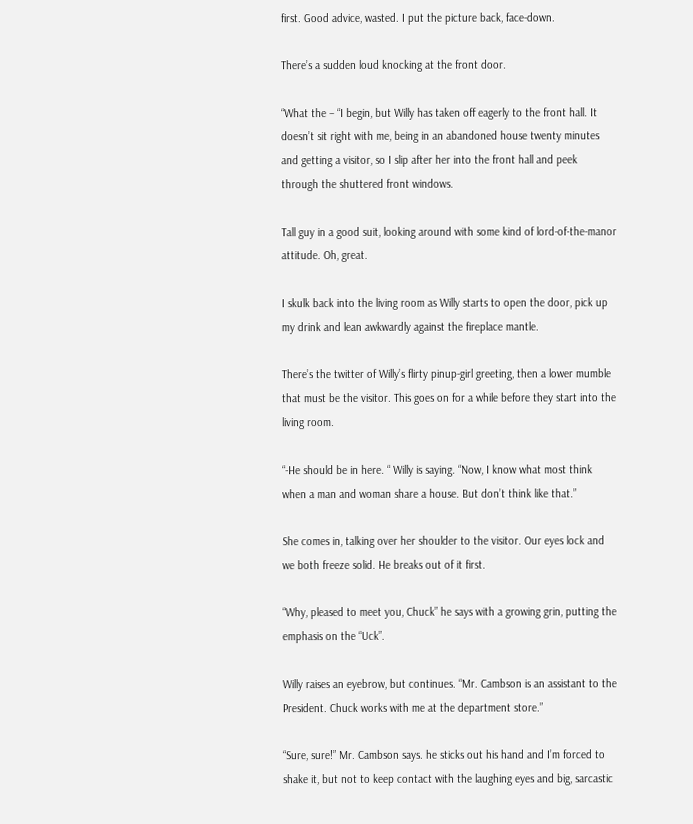first. Good advice, wasted. I put the picture back, face-down.

There’s a sudden loud knocking at the front door.

“What the – “I begin, but Willy has taken off eagerly to the front hall. It doesn’t sit right with me, being in an abandoned house twenty minutes and getting a visitor, so I slip after her into the front hall and peek through the shuttered front windows.

Tall guy in a good suit, looking around with some kind of lord-of-the-manor attitude. Oh, great.

I skulk back into the living room as Willy starts to open the door, pick up my drink and lean awkwardly against the fireplace mantle.

There’s the twitter of Willy’s flirty pinup-girl greeting, then a lower mumble that must be the visitor. This goes on for a while before they start into the living room.

“-He should be in here. “ Willy is saying. “Now, I know what most think when a man and woman share a house. But don’t think like that.”

She comes in, talking over her shoulder to the visitor. Our eyes lock and we both freeze solid. He breaks out of it first.

“Why, pleased to meet you, Chuck” he says with a growing grin, putting the emphasis on the “Uck”.

Willy raises an eyebrow, but continues. “Mr. Cambson is an assistant to the President. Chuck works with me at the department store.”

“Sure, sure!” Mr. Cambson says. he sticks out his hand and I’m forced to shake it, but not to keep contact with the laughing eyes and big, sarcastic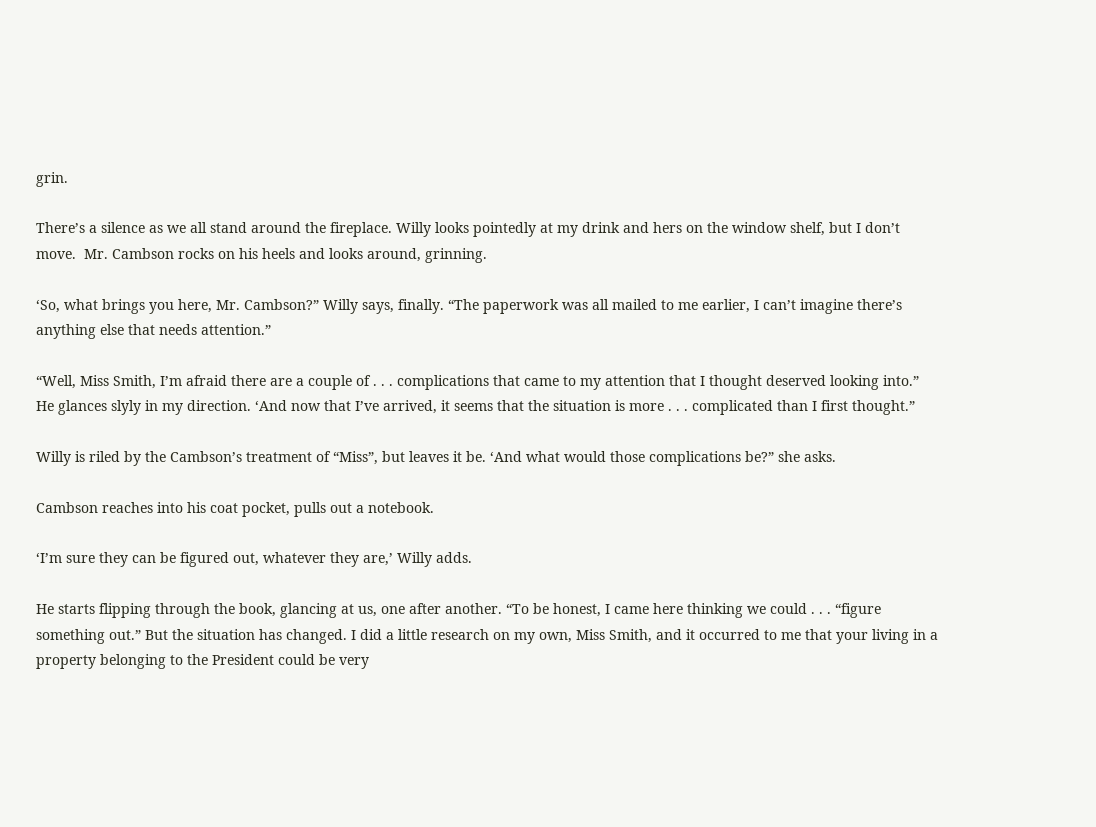grin.

There’s a silence as we all stand around the fireplace. Willy looks pointedly at my drink and hers on the window shelf, but I don’t move.  Mr. Cambson rocks on his heels and looks around, grinning.

‘So, what brings you here, Mr. Cambson?” Willy says, finally. “The paperwork was all mailed to me earlier, I can’t imagine there’s anything else that needs attention.”

“Well, Miss Smith, I’m afraid there are a couple of . . . complications that came to my attention that I thought deserved looking into.”  He glances slyly in my direction. ‘And now that I’ve arrived, it seems that the situation is more . . . complicated than I first thought.”

Willy is riled by the Cambson’s treatment of “Miss”, but leaves it be. ‘And what would those complications be?” she asks.

Cambson reaches into his coat pocket, pulls out a notebook.

‘I’m sure they can be figured out, whatever they are,’ Willy adds.

He starts flipping through the book, glancing at us, one after another. “To be honest, I came here thinking we could . . . “figure something out.” But the situation has changed. I did a little research on my own, Miss Smith, and it occurred to me that your living in a property belonging to the President could be very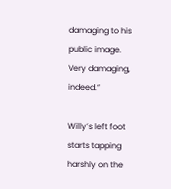damaging to his public image. Very damaging, indeed.”

Willy’s left foot starts tapping harshly on the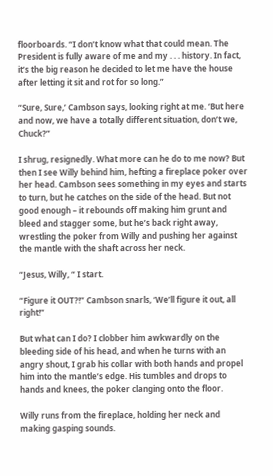floorboards. “I don’t know what that could mean. The President is fully aware of me and my . . . history. In fact, it’s the big reason he decided to let me have the house after letting it sit and rot for so long.”

“Sure, Sure,’ Cambson says, looking right at me. ‘But here and now, we have a totally different situation, don’t we, Chuck?”

I shrug, resignedly. What more can he do to me now? But then I see Willy behind him, hefting a fireplace poker over her head. Cambson sees something in my eyes and starts to turn, but he catches on the side of the head. But not good enough – it rebounds off making him grunt and bleed and stagger some, but he’s back right away, wrestling the poker from Willy and pushing her against the mantle with the shaft across her neck.

“Jesus, Willy, “ I start.

“Figure it OUT?!” Cambson snarls, ‘We’ll figure it out, all right!”

But what can I do? I clobber him awkwardly on the bleeding side of his head, and when he turns with an angry shout, I grab his collar with both hands and propel him into the mantle’s edge. His tumbles and drops to hands and knees, the poker clanging onto the floor.

Willy runs from the fireplace, holding her neck and making gasping sounds.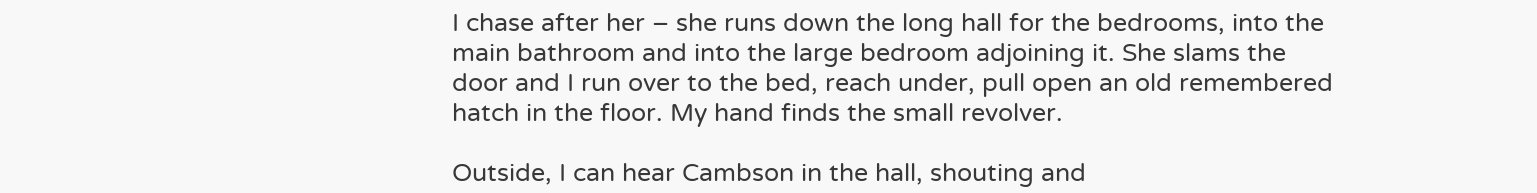I chase after her – she runs down the long hall for the bedrooms, into the main bathroom and into the large bedroom adjoining it. She slams the door and I run over to the bed, reach under, pull open an old remembered hatch in the floor. My hand finds the small revolver.

Outside, I can hear Cambson in the hall, shouting and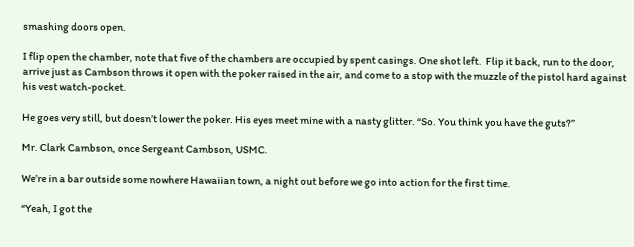smashing doors open.

I flip open the chamber, note that five of the chambers are occupied by spent casings. One shot left.  Flip it back, run to the door, arrive just as Cambson throws it open with the poker raised in the air, and come to a stop with the muzzle of the pistol hard against his vest watch-pocket.

He goes very still, but doesn’t lower the poker. His eyes meet mine with a nasty glitter. “So. You think you have the guts?”

Mr. Clark Cambson, once Sergeant Cambson, USMC.

We’re in a bar outside some nowhere Hawaiian town, a night out before we go into action for the first time.

“Yeah, I got the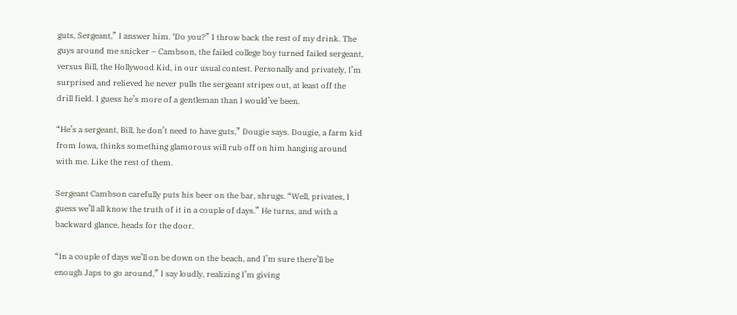guts, Sergeant,” I answer him. ‘Do you?” I throw back the rest of my drink. The guys around me snicker – Cambson, the failed college boy turned failed sergeant, versus Bill, the Hollywood Kid, in our usual contest. Personally and privately, I’m surprised and relieved he never pulls the sergeant stripes out, at least off the drill field. I guess he’s more of a gentleman than I would’ve been.

“He’s a sergeant, Bill, he don’t need to have guts,” Dougie says. Dougie, a farm kid from Iowa, thinks something glamorous will rub off on him hanging around with me. Like the rest of them.

Sergeant Cambson carefully puts his beer on the bar, shrugs. “Well, privates, I guess we’ll all know the truth of it in a couple of days.” He turns, and with a backward glance, heads for the door.

“In a couple of days we’ll on be down on the beach, and I’m sure there’ll be enough Japs to go around,” I say loudly, realizing I’m giving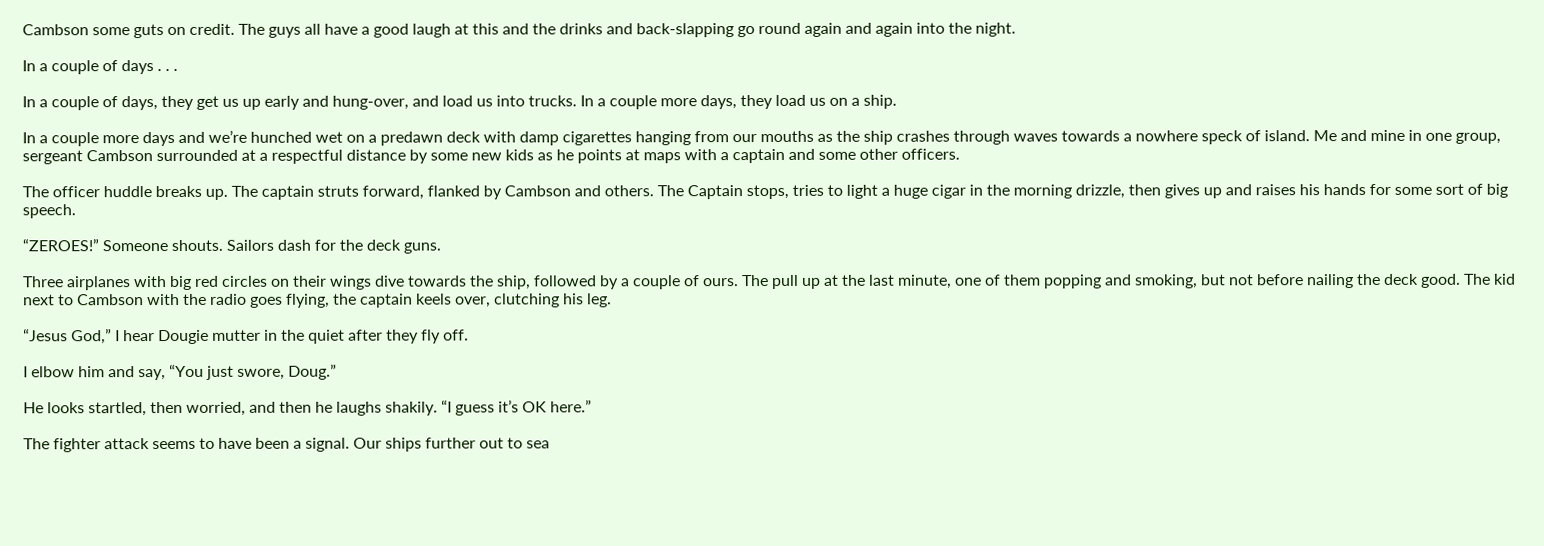Cambson some guts on credit. The guys all have a good laugh at this and the drinks and back-slapping go round again and again into the night.

In a couple of days . . .

In a couple of days, they get us up early and hung-over, and load us into trucks. In a couple more days, they load us on a ship.

In a couple more days and we’re hunched wet on a predawn deck with damp cigarettes hanging from our mouths as the ship crashes through waves towards a nowhere speck of island. Me and mine in one group, sergeant Cambson surrounded at a respectful distance by some new kids as he points at maps with a captain and some other officers.

The officer huddle breaks up. The captain struts forward, flanked by Cambson and others. The Captain stops, tries to light a huge cigar in the morning drizzle, then gives up and raises his hands for some sort of big speech.

“ZEROES!” Someone shouts. Sailors dash for the deck guns.

Three airplanes with big red circles on their wings dive towards the ship, followed by a couple of ours. The pull up at the last minute, one of them popping and smoking, but not before nailing the deck good. The kid next to Cambson with the radio goes flying, the captain keels over, clutching his leg.

“Jesus God,” I hear Dougie mutter in the quiet after they fly off.

I elbow him and say, “You just swore, Doug.”

He looks startled, then worried, and then he laughs shakily. “I guess it’s OK here.”

The fighter attack seems to have been a signal. Our ships further out to sea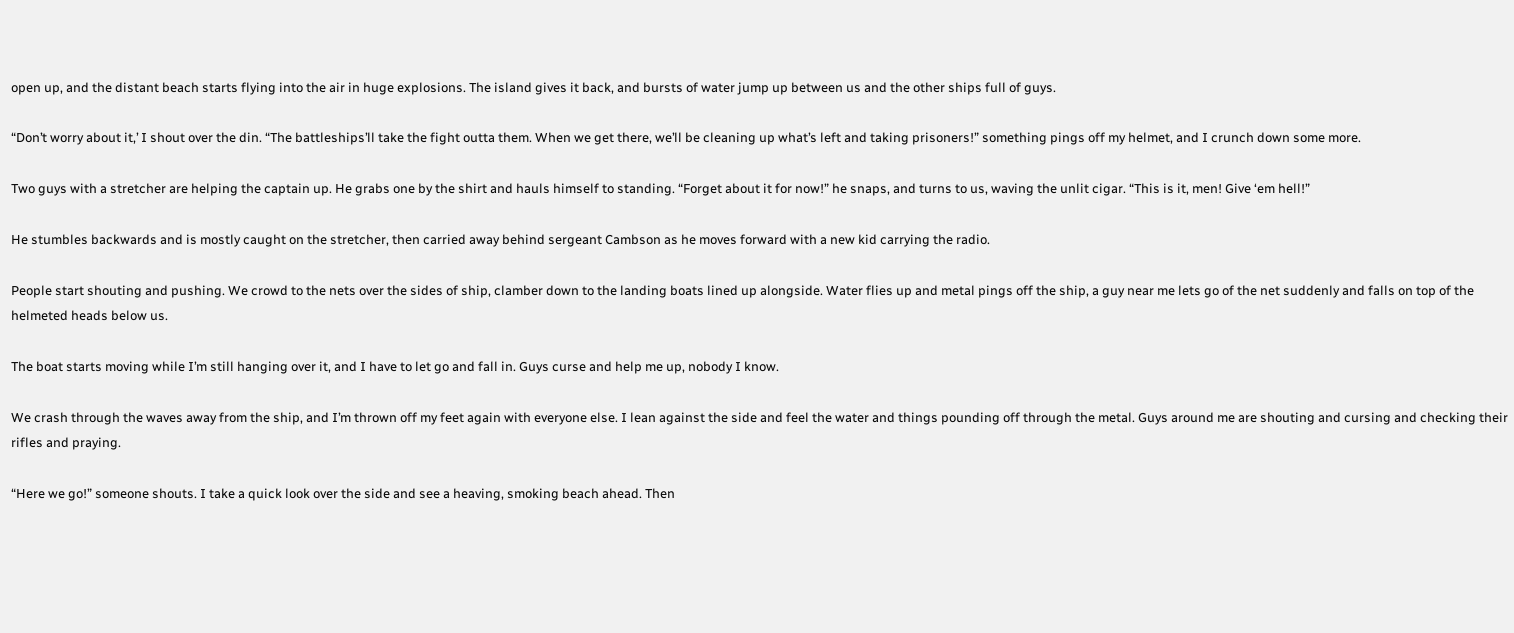open up, and the distant beach starts flying into the air in huge explosions. The island gives it back, and bursts of water jump up between us and the other ships full of guys.

“Don’t worry about it,’ I shout over the din. “The battleships’ll take the fight outta them. When we get there, we’ll be cleaning up what’s left and taking prisoners!” something pings off my helmet, and I crunch down some more.

Two guys with a stretcher are helping the captain up. He grabs one by the shirt and hauls himself to standing. “Forget about it for now!” he snaps, and turns to us, waving the unlit cigar. “This is it, men! Give ‘em hell!”

He stumbles backwards and is mostly caught on the stretcher, then carried away behind sergeant Cambson as he moves forward with a new kid carrying the radio.

People start shouting and pushing. We crowd to the nets over the sides of ship, clamber down to the landing boats lined up alongside. Water flies up and metal pings off the ship, a guy near me lets go of the net suddenly and falls on top of the helmeted heads below us.

The boat starts moving while I’m still hanging over it, and I have to let go and fall in. Guys curse and help me up, nobody I know.

We crash through the waves away from the ship, and I’m thrown off my feet again with everyone else. I lean against the side and feel the water and things pounding off through the metal. Guys around me are shouting and cursing and checking their rifles and praying.

“Here we go!” someone shouts. I take a quick look over the side and see a heaving, smoking beach ahead. Then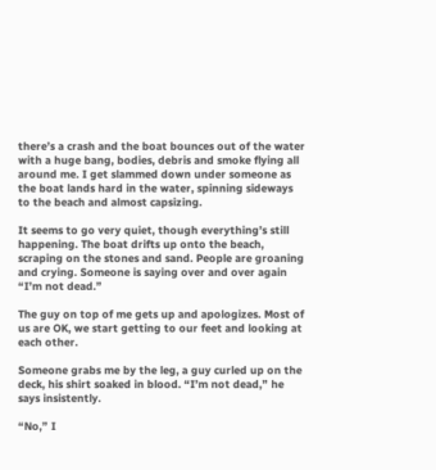there’s a crash and the boat bounces out of the water with a huge bang, bodies, debris and smoke flying all around me. I get slammed down under someone as the boat lands hard in the water, spinning sideways to the beach and almost capsizing.

It seems to go very quiet, though everything’s still happening. The boat drifts up onto the beach, scraping on the stones and sand. People are groaning and crying. Someone is saying over and over again “I’m not dead.”

The guy on top of me gets up and apologizes. Most of us are OK, we start getting to our feet and looking at each other.

Someone grabs me by the leg, a guy curled up on the deck, his shirt soaked in blood. “I’m not dead,” he says insistently.

“No,” I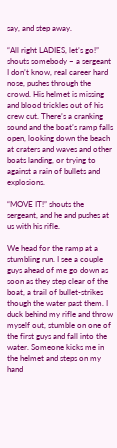say, and step away.

“All right LADIES, let’s go!” shouts somebody – a sergeant I don’t know, real career hard nose, pushes through the crowd. His helmet is missing and blood trickles out of his crew cut. There’s a cranking sound and the boat’s ramp falls open, looking down the beach at craters and waves and other boats landing, or trying to against a rain of bullets and explosions.

“MOVE IT!” shouts the sergeant, and he and pushes at us with his rifle.

We head for the ramp at a stumbling run. I see a couple guys ahead of me go down as soon as they step clear of the boat, a trail of bullet-strikes though the water past them. I duck behind my rifle and throw myself out, stumble on one of the first guys and fall into the water. Someone kicks me in the helmet and steps on my hand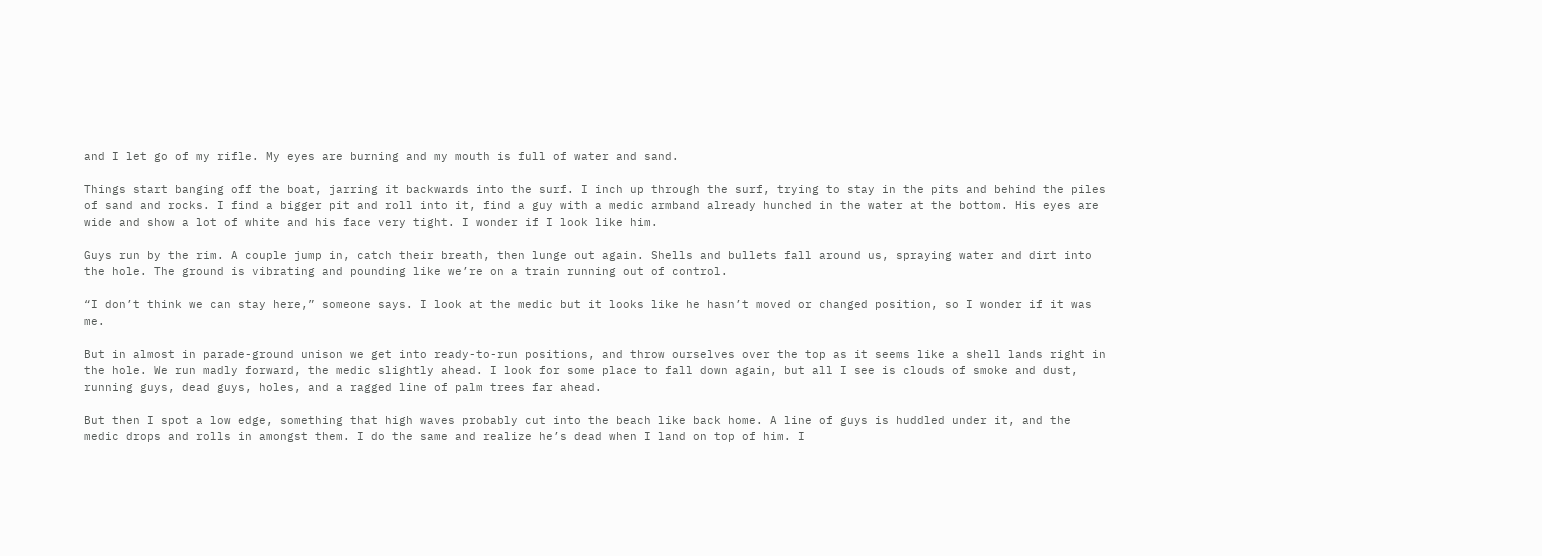and I let go of my rifle. My eyes are burning and my mouth is full of water and sand.

Things start banging off the boat, jarring it backwards into the surf. I inch up through the surf, trying to stay in the pits and behind the piles of sand and rocks. I find a bigger pit and roll into it, find a guy with a medic armband already hunched in the water at the bottom. His eyes are wide and show a lot of white and his face very tight. I wonder if I look like him.

Guys run by the rim. A couple jump in, catch their breath, then lunge out again. Shells and bullets fall around us, spraying water and dirt into the hole. The ground is vibrating and pounding like we’re on a train running out of control.

“I don’t think we can stay here,” someone says. I look at the medic but it looks like he hasn’t moved or changed position, so I wonder if it was me.

But in almost in parade-ground unison we get into ready-to-run positions, and throw ourselves over the top as it seems like a shell lands right in the hole. We run madly forward, the medic slightly ahead. I look for some place to fall down again, but all I see is clouds of smoke and dust, running guys, dead guys, holes, and a ragged line of palm trees far ahead.

But then I spot a low edge, something that high waves probably cut into the beach like back home. A line of guys is huddled under it, and the medic drops and rolls in amongst them. I do the same and realize he’s dead when I land on top of him. I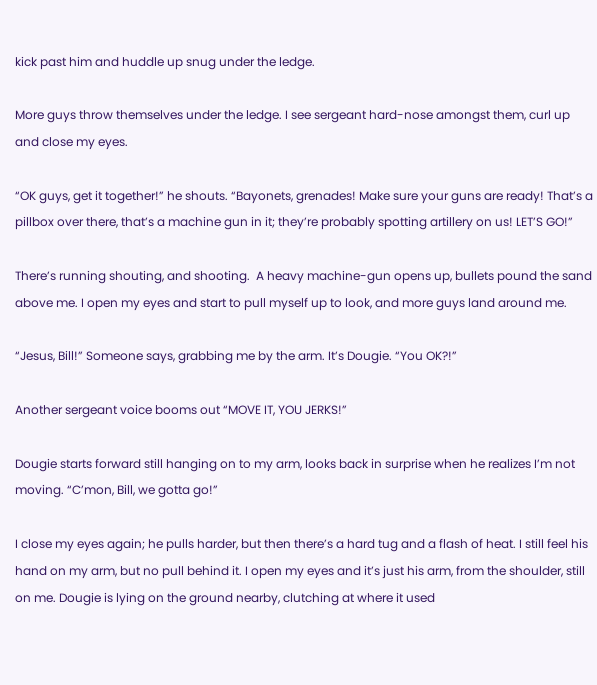kick past him and huddle up snug under the ledge.

More guys throw themselves under the ledge. I see sergeant hard-nose amongst them, curl up and close my eyes.

“OK guys, get it together!” he shouts. “Bayonets, grenades! Make sure your guns are ready! That’s a pillbox over there, that’s a machine gun in it; they’re probably spotting artillery on us! LET’S GO!”

There’s running shouting, and shooting.  A heavy machine-gun opens up, bullets pound the sand above me. I open my eyes and start to pull myself up to look, and more guys land around me.

“Jesus, Bill!” Someone says, grabbing me by the arm. It’s Dougie. “You OK?!”

Another sergeant voice booms out “MOVE IT, YOU JERKS!”

Dougie starts forward still hanging on to my arm, looks back in surprise when he realizes I’m not moving. “C’mon, Bill, we gotta go!”

I close my eyes again; he pulls harder, but then there’s a hard tug and a flash of heat. I still feel his hand on my arm, but no pull behind it. I open my eyes and it’s just his arm, from the shoulder, still on me. Dougie is lying on the ground nearby, clutching at where it used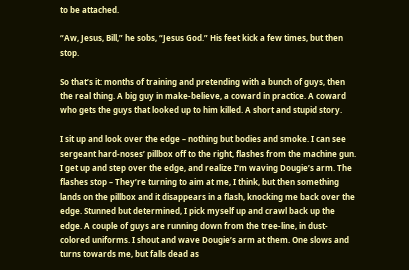to be attached.

“Aw, Jesus, Bill,” he sobs, “Jesus God.” His feet kick a few times, but then stop.

So that’s it: months of training and pretending with a bunch of guys, then the real thing. A big guy in make-believe, a coward in practice. A coward who gets the guys that looked up to him killed. A short and stupid story.

I sit up and look over the edge – nothing but bodies and smoke. I can see sergeant hard-noses’ pillbox off to the right, flashes from the machine gun. I get up and step over the edge, and realize I’m waving Dougie’s arm. The flashes stop – They’re turning to aim at me, I think, but then something lands on the pillbox and it disappears in a flash, knocking me back over the edge. Stunned but determined, I pick myself up and crawl back up the edge. A couple of guys are running down from the tree-line, in dust-colored uniforms. I shout and wave Dougie’s arm at them. One slows and turns towards me, but falls dead as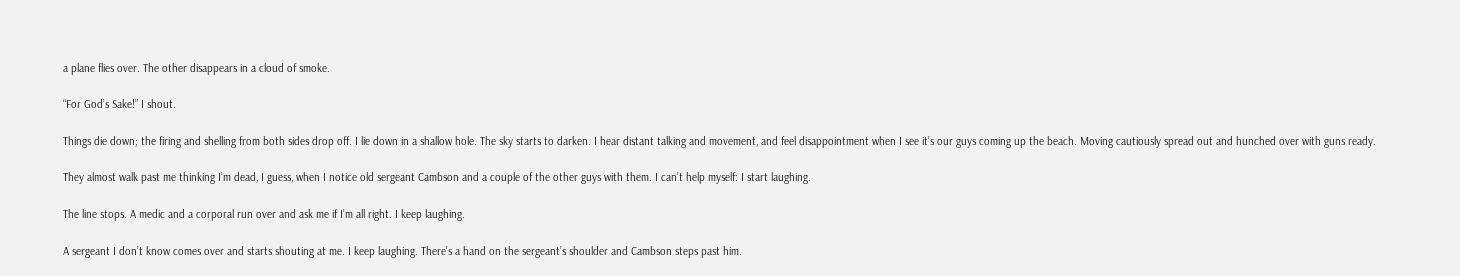a plane flies over. The other disappears in a cloud of smoke.

“For God’s Sake!” I shout.

Things die down; the firing and shelling from both sides drop off. I lie down in a shallow hole. The sky starts to darken. I hear distant talking and movement, and feel disappointment when I see it’s our guys coming up the beach. Moving cautiously spread out and hunched over with guns ready.

They almost walk past me thinking I’m dead, I guess, when I notice old sergeant Cambson and a couple of the other guys with them. I can’t help myself: I start laughing.

The line stops. A medic and a corporal run over and ask me if I’m all right. I keep laughing.

A sergeant I don’t know comes over and starts shouting at me. I keep laughing. There’s a hand on the sergeant’s shoulder and Cambson steps past him.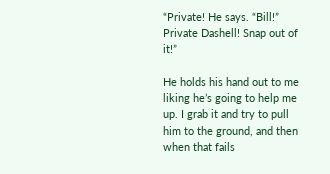“Private! He says. “Bill!” Private Dashell! Snap out of it!”

He holds his hand out to me liking he’s going to help me up. I grab it and try to pull him to the ground, and then when that fails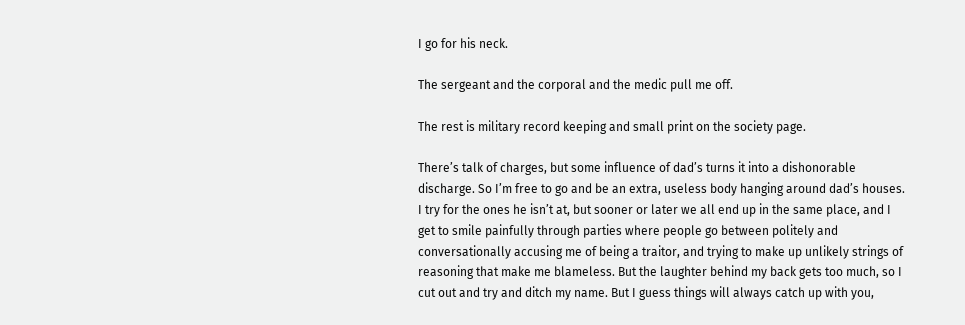I go for his neck.

The sergeant and the corporal and the medic pull me off.

The rest is military record keeping and small print on the society page.

There’s talk of charges, but some influence of dad’s turns it into a dishonorable discharge. So I’m free to go and be an extra, useless body hanging around dad’s houses. I try for the ones he isn’t at, but sooner or later we all end up in the same place, and I get to smile painfully through parties where people go between politely and conversationally accusing me of being a traitor, and trying to make up unlikely strings of reasoning that make me blameless. But the laughter behind my back gets too much, so I cut out and try and ditch my name. But I guess things will always catch up with you,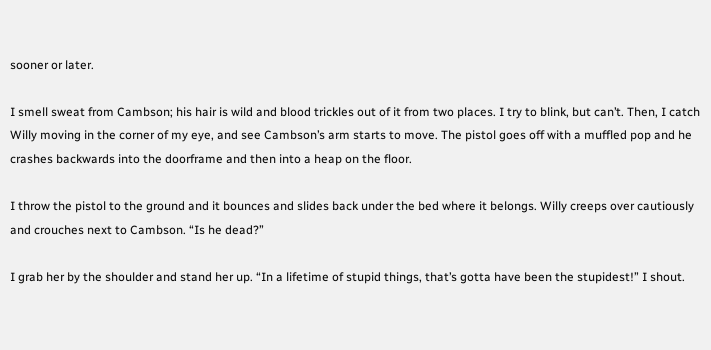sooner or later.

I smell sweat from Cambson; his hair is wild and blood trickles out of it from two places. I try to blink, but can’t. Then, I catch Willy moving in the corner of my eye, and see Cambson’s arm starts to move. The pistol goes off with a muffled pop and he crashes backwards into the doorframe and then into a heap on the floor.

I throw the pistol to the ground and it bounces and slides back under the bed where it belongs. Willy creeps over cautiously and crouches next to Cambson. “Is he dead?”

I grab her by the shoulder and stand her up. “In a lifetime of stupid things, that’s gotta have been the stupidest!” I shout.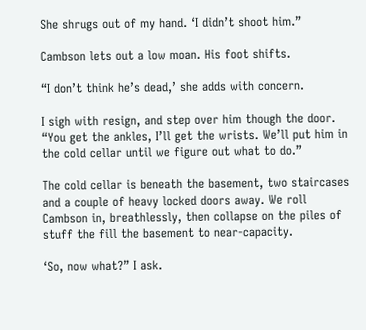She shrugs out of my hand. ‘I didn’t shoot him.”

Cambson lets out a low moan. His foot shifts.

“I don’t think he’s dead,’ she adds with concern.

I sigh with resign, and step over him though the door. “You get the ankles, I’ll get the wrists. We’ll put him in the cold cellar until we figure out what to do.”

The cold cellar is beneath the basement, two staircases and a couple of heavy locked doors away. We roll Cambson in, breathlessly, then collapse on the piles of stuff the fill the basement to near-capacity.

‘So, now what?” I ask.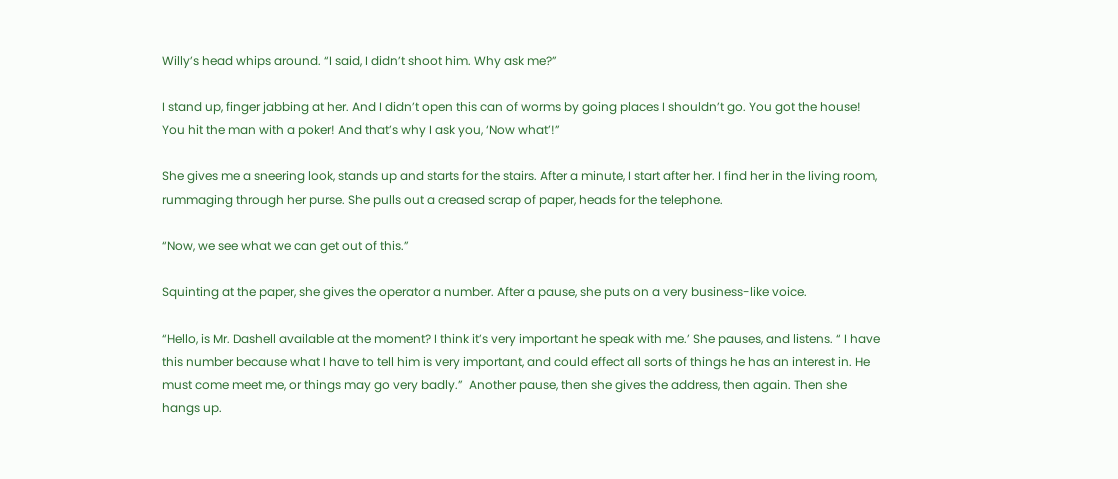Willy’s head whips around. “I said, I didn’t shoot him. Why ask me?”

I stand up, finger jabbing at her. And I didn’t open this can of worms by going places I shouldn’t go. You got the house! You hit the man with a poker! And that’s why I ask you, ‘Now what’!”

She gives me a sneering look, stands up and starts for the stairs. After a minute, I start after her. I find her in the living room, rummaging through her purse. She pulls out a creased scrap of paper, heads for the telephone.

“Now, we see what we can get out of this.”

Squinting at the paper, she gives the operator a number. After a pause, she puts on a very business-like voice.

“Hello, is Mr. Dashell available at the moment? I think it’s very important he speak with me.’ She pauses, and listens. “ I have this number because what I have to tell him is very important, and could effect all sorts of things he has an interest in. He must come meet me, or things may go very badly.”  Another pause, then she gives the address, then again. Then she hangs up.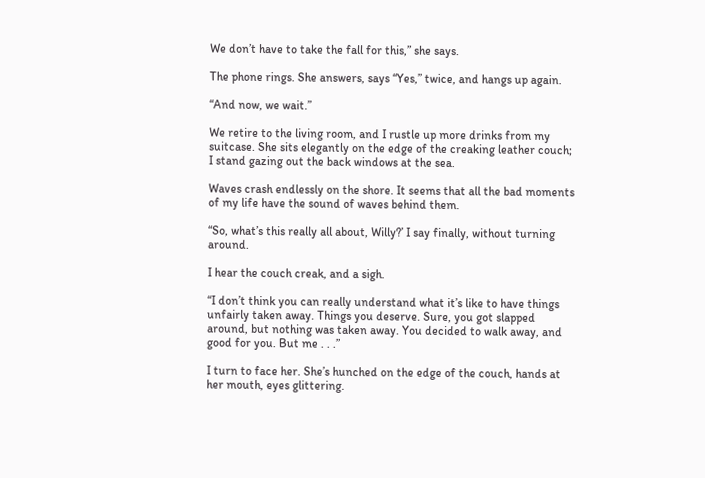We don’t have to take the fall for this,” she says.

The phone rings. She answers, says “Yes,” twice, and hangs up again.

“And now, we wait.”

We retire to the living room, and I rustle up more drinks from my suitcase. She sits elegantly on the edge of the creaking leather couch; I stand gazing out the back windows at the sea.

Waves crash endlessly on the shore. It seems that all the bad moments of my life have the sound of waves behind them.

“So, what’s this really all about, Willy?’ I say finally, without turning around.

I hear the couch creak, and a sigh.

“I don’t think you can really understand what it’s like to have things unfairly taken away. Things you deserve. Sure, you got slapped around, but nothing was taken away. You decided to walk away, and good for you. But me . . .”

I turn to face her. She’s hunched on the edge of the couch, hands at her mouth, eyes glittering.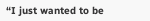“I just wanted to be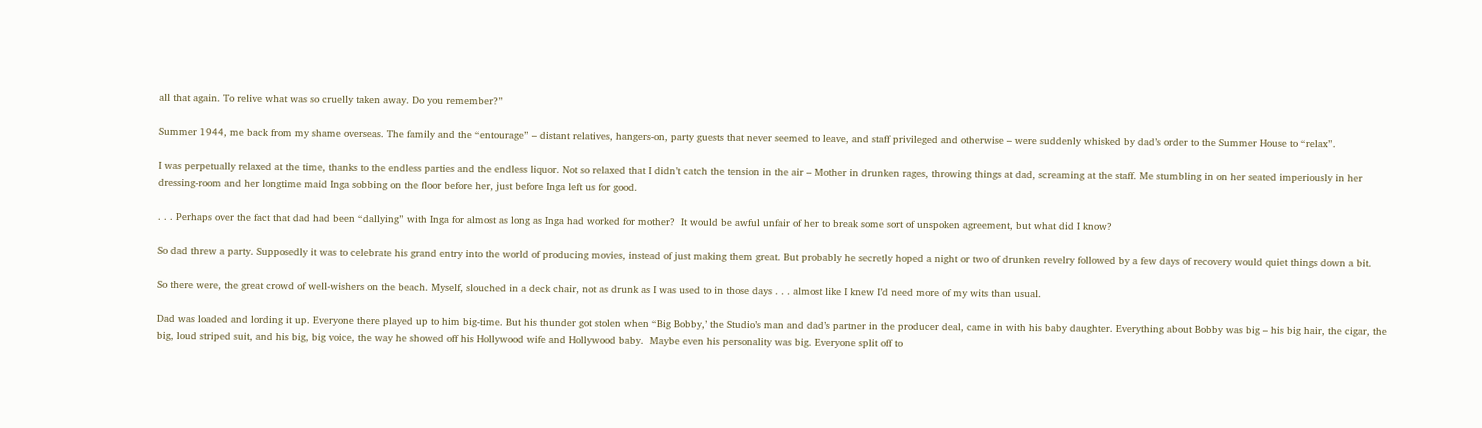all that again. To relive what was so cruelly taken away. Do you remember?”

Summer 1944, me back from my shame overseas. The family and the “entourage” – distant relatives, hangers-on, party guests that never seemed to leave, and staff privileged and otherwise – were suddenly whisked by dad’s order to the Summer House to “relax”.

I was perpetually relaxed at the time, thanks to the endless parties and the endless liquor. Not so relaxed that I didn’t catch the tension in the air – Mother in drunken rages, throwing things at dad, screaming at the staff. Me stumbling in on her seated imperiously in her dressing-room and her longtime maid Inga sobbing on the floor before her, just before Inga left us for good.

. . . Perhaps over the fact that dad had been “dallying” with Inga for almost as long as Inga had worked for mother?  It would be awful unfair of her to break some sort of unspoken agreement, but what did I know?

So dad threw a party. Supposedly it was to celebrate his grand entry into the world of producing movies, instead of just making them great. But probably he secretly hoped a night or two of drunken revelry followed by a few days of recovery would quiet things down a bit.

So there were, the great crowd of well-wishers on the beach. Myself, slouched in a deck chair, not as drunk as I was used to in those days . . . almost like I knew I’d need more of my wits than usual.

Dad was loaded and lording it up. Everyone there played up to him big-time. But his thunder got stolen when “Big Bobby,’ the Studio’s man and dad’s partner in the producer deal, came in with his baby daughter. Everything about Bobby was big – his big hair, the cigar, the big, loud striped suit, and his big, big voice, the way he showed off his Hollywood wife and Hollywood baby.  Maybe even his personality was big. Everyone split off to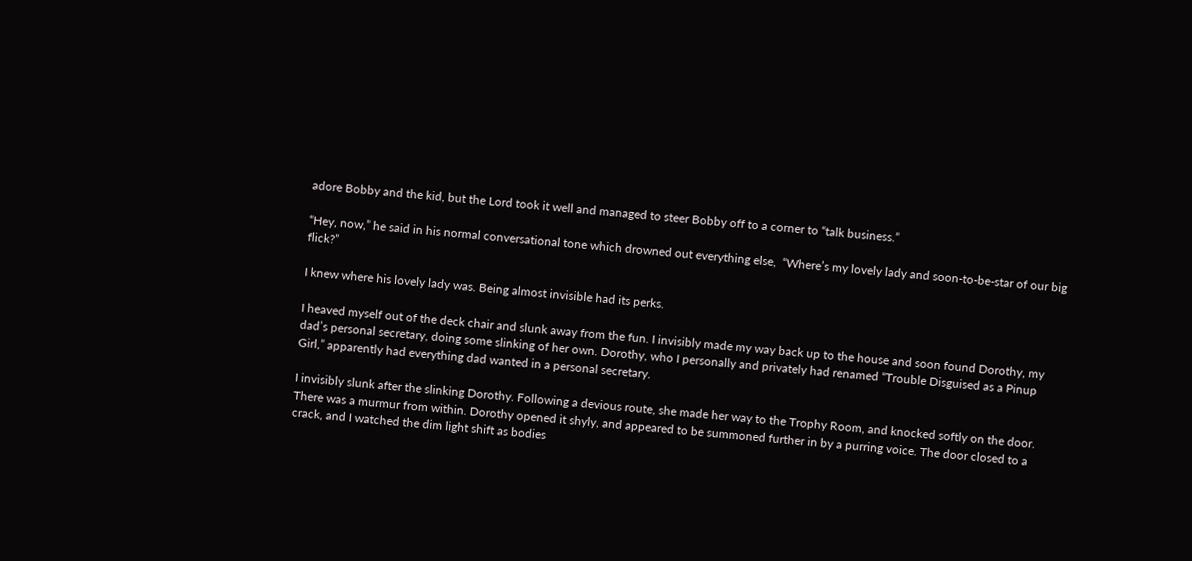adore Bobby and the kid, but the Lord took it well and managed to steer Bobby off to a corner to “talk business.”

“Hey, now,” he said in his normal conversational tone which drowned out everything else,  “Where’s my lovely lady and soon-to-be-star of our big flick?”

I knew where his lovely lady was. Being almost invisible had its perks.

I heaved myself out of the deck chair and slunk away from the fun. I invisibly made my way back up to the house and soon found Dorothy, my dad’s personal secretary, doing some slinking of her own. Dorothy, who I personally and privately had renamed “Trouble Disguised as a Pinup Girl,” apparently had everything dad wanted in a personal secretary.

I invisibly slunk after the slinking Dorothy. Following a devious route, she made her way to the Trophy Room, and knocked softly on the door. There was a murmur from within. Dorothy opened it shyly, and appeared to be summoned further in by a purring voice. The door closed to a crack, and I watched the dim light shift as bodies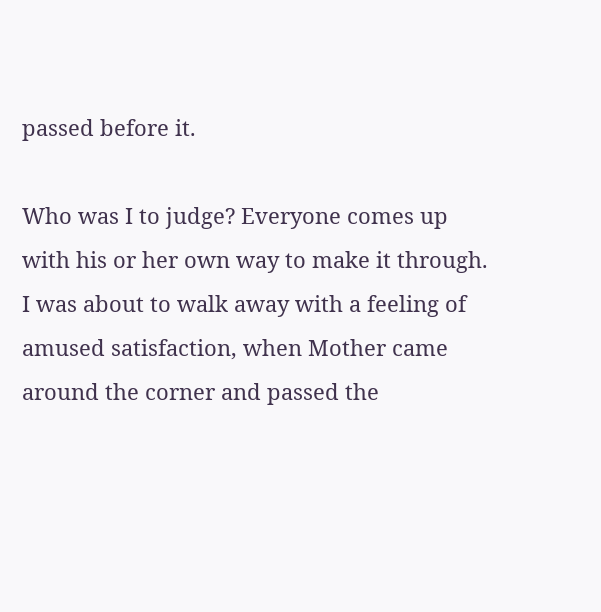passed before it.

Who was I to judge? Everyone comes up with his or her own way to make it through. I was about to walk away with a feeling of amused satisfaction, when Mother came around the corner and passed the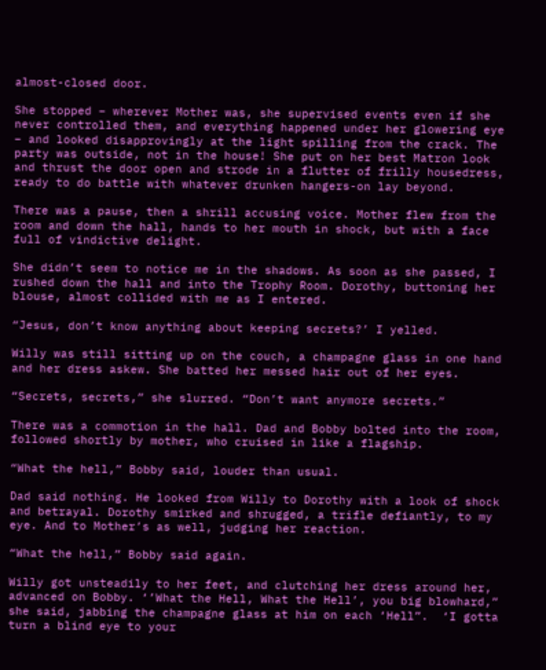almost-closed door.

She stopped – wherever Mother was, she supervised events even if she never controlled them, and everything happened under her glowering eye – and looked disapprovingly at the light spilling from the crack. The party was outside, not in the house! She put on her best Matron look and thrust the door open and strode in a flutter of frilly housedress, ready to do battle with whatever drunken hangers-on lay beyond.

There was a pause, then a shrill accusing voice. Mother flew from the room and down the hall, hands to her mouth in shock, but with a face full of vindictive delight.

She didn’t seem to notice me in the shadows. As soon as she passed, I rushed down the hall and into the Trophy Room. Dorothy, buttoning her blouse, almost collided with me as I entered.

“Jesus, don’t know anything about keeping secrets?’ I yelled.

Willy was still sitting up on the couch, a champagne glass in one hand and her dress askew. She batted her messed hair out of her eyes.

“Secrets, secrets,” she slurred. “Don’t want anymore secrets.”

There was a commotion in the hall. Dad and Bobby bolted into the room, followed shortly by mother, who cruised in like a flagship.

“What the hell,” Bobby said, louder than usual.

Dad said nothing. He looked from Willy to Dorothy with a look of shock and betrayal. Dorothy smirked and shrugged, a trifle defiantly, to my eye. And to Mother’s as well, judging her reaction.

“What the hell,” Bobby said again.

Willy got unsteadily to her feet, and clutching her dress around her, advanced on Bobby. ‘’What the Hell, What the Hell’, you big blowhard,” she said, jabbing the champagne glass at him on each ‘Hell”.  ‘I gotta turn a blind eye to your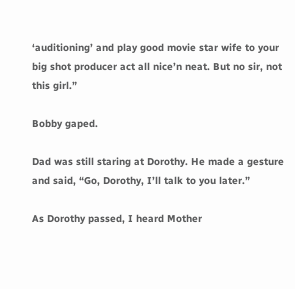‘auditioning’ and play good movie star wife to your big shot producer act all nice’n neat. But no sir, not this girl.”

Bobby gaped.

Dad was still staring at Dorothy. He made a gesture and said, “Go, Dorothy, I’ll talk to you later.”

As Dorothy passed, I heard Mother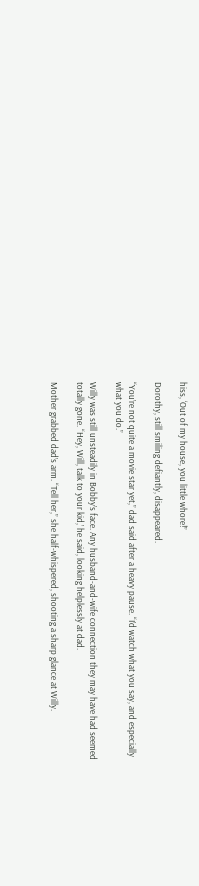hiss, ‘Out of my house, you little whore!”

Dorothy, still smiling defiantly, disappeared.

“You’re not quite a movie star yet,” dad said after a heavy pause. “I’d watch what you say, and especially what you do.”

Willy was still unsteadily in Bobby’s face. Any husband-and-wife connection they may have had seemed totally gone. “Hey, Will, talk to your kid,’ he said, looking helplessly at dad.

Mother grabbed dad’s arm. “Tell her,” she half-whispered, shooting a sharp glance at Willy.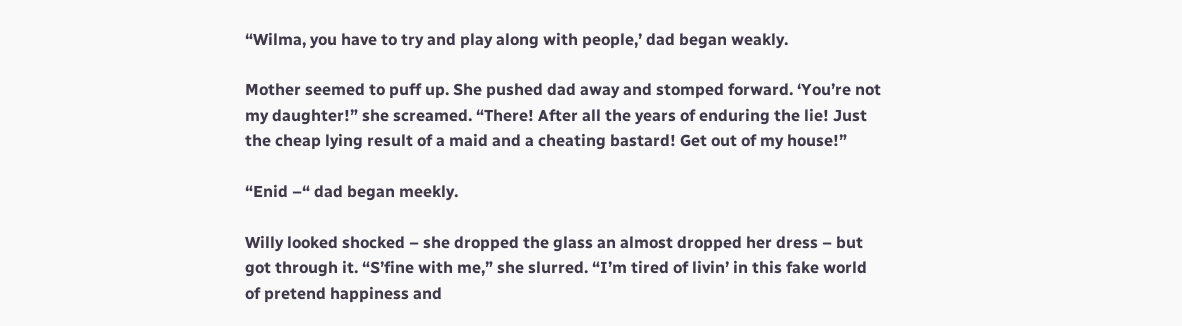“Wilma, you have to try and play along with people,’ dad began weakly.

Mother seemed to puff up. She pushed dad away and stomped forward. ‘You’re not my daughter!” she screamed. “There! After all the years of enduring the lie! Just the cheap lying result of a maid and a cheating bastard! Get out of my house!”

“Enid –“ dad began meekly.

Willy looked shocked – she dropped the glass an almost dropped her dress – but got through it. “S’fine with me,” she slurred. “I’m tired of livin’ in this fake world of pretend happiness and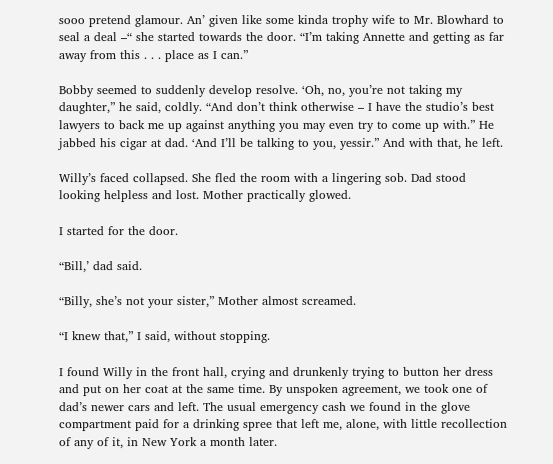sooo pretend glamour. An’ given like some kinda trophy wife to Mr. Blowhard to seal a deal –“ she started towards the door. “I’m taking Annette and getting as far away from this . . . place as I can.”

Bobby seemed to suddenly develop resolve. ‘Oh, no, you’re not taking my daughter,” he said, coldly. “And don’t think otherwise – I have the studio’s best lawyers to back me up against anything you may even try to come up with.” He jabbed his cigar at dad. ‘And I’ll be talking to you, yessir.” And with that, he left.

Willy’s faced collapsed. She fled the room with a lingering sob. Dad stood looking helpless and lost. Mother practically glowed.

I started for the door.

“Bill,’ dad said.

“Billy, she’s not your sister,” Mother almost screamed.

“I knew that,” I said, without stopping.

I found Willy in the front hall, crying and drunkenly trying to button her dress and put on her coat at the same time. By unspoken agreement, we took one of dad’s newer cars and left. The usual emergency cash we found in the glove compartment paid for a drinking spree that left me, alone, with little recollection of any of it, in New York a month later.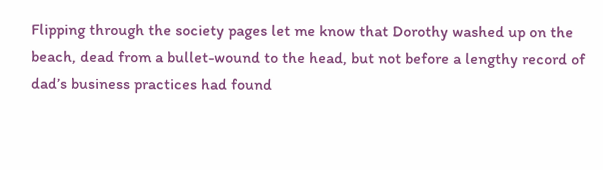Flipping through the society pages let me know that Dorothy washed up on the beach, dead from a bullet-wound to the head, but not before a lengthy record of dad’s business practices had found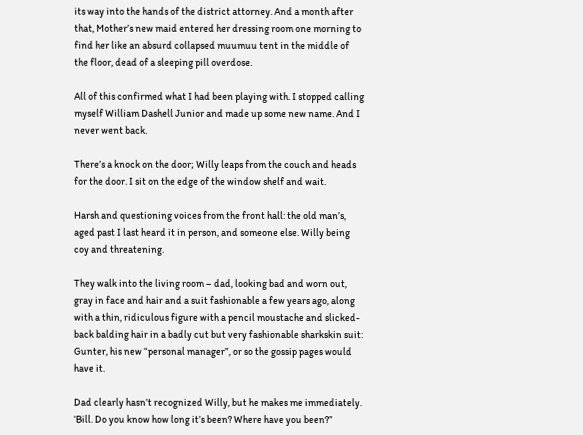its way into the hands of the district attorney. And a month after that, Mother’s new maid entered her dressing room one morning to find her like an absurd collapsed muumuu tent in the middle of the floor, dead of a sleeping pill overdose.

All of this confirmed what I had been playing with. I stopped calling myself William Dashell Junior and made up some new name. And I never went back.

There’s a knock on the door; Willy leaps from the couch and heads for the door. I sit on the edge of the window shelf and wait.

Harsh and questioning voices from the front hall: the old man’s, aged past I last heard it in person, and someone else. Willy being coy and threatening.

They walk into the living room – dad, looking bad and worn out, gray in face and hair and a suit fashionable a few years ago, along with a thin, ridiculous figure with a pencil moustache and slicked-back balding hair in a badly cut but very fashionable sharkskin suit: Gunter, his new “personal manager”, or so the gossip pages would have it.

Dad clearly hasn’t recognized Willy, but he makes me immediately. ‘Bill. Do you know how long it’s been? Where have you been?”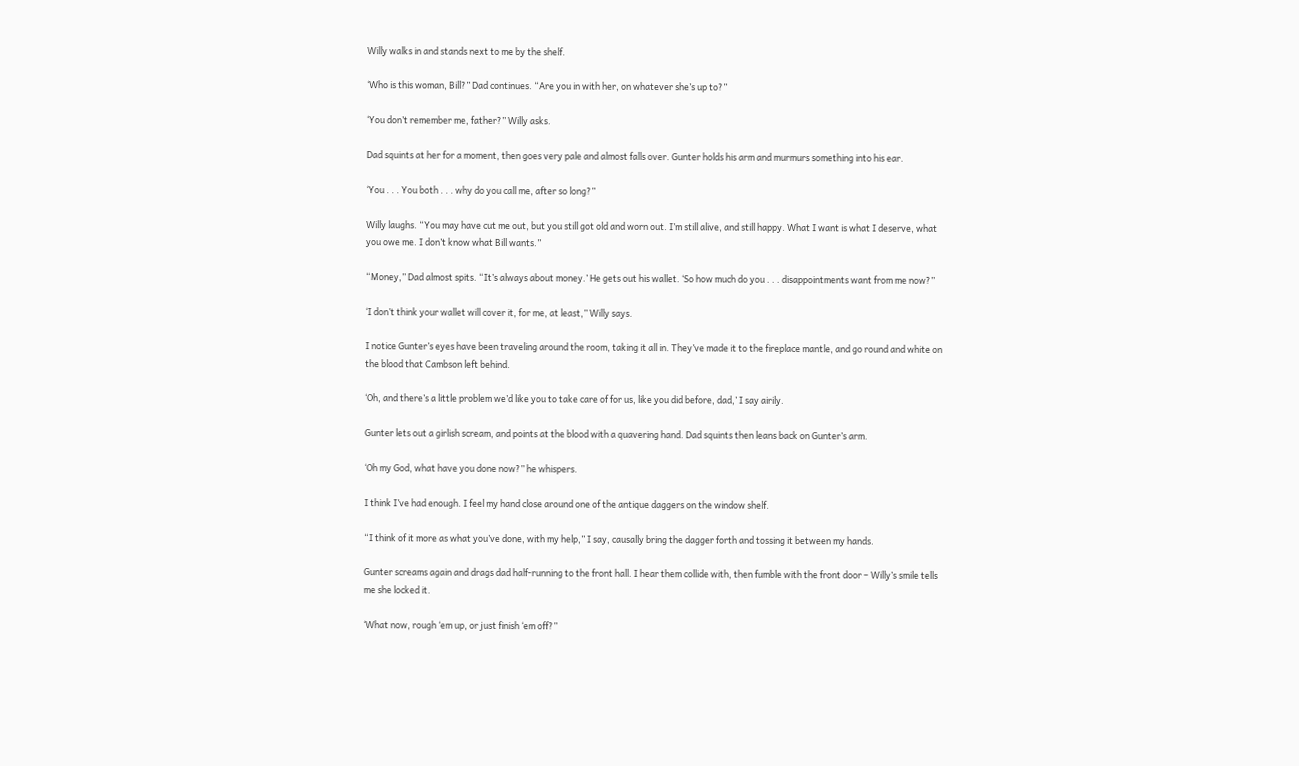Willy walks in and stands next to me by the shelf.

‘Who is this woman, Bill?” Dad continues. “Are you in with her, on whatever she’s up to?”

‘You don’t remember me, father?” Willy asks.

Dad squints at her for a moment, then goes very pale and almost falls over. Gunter holds his arm and murmurs something into his ear.

‘You . . . You both . . . why do you call me, after so long?”

Willy laughs. “You may have cut me out, but you still got old and worn out. I’m still alive, and still happy. What I want is what I deserve, what you owe me. I don’t know what Bill wants.”

“Money,” Dad almost spits. “It’s always about money.’ He gets out his wallet. ‘So how much do you . . . disappointments want from me now?”

‘I don’t think your wallet will cover it, for me, at least,” Willy says.

I notice Gunter’s eyes have been traveling around the room, taking it all in. They’ve made it to the fireplace mantle, and go round and white on the blood that Cambson left behind.

‘Oh, and there’s a little problem we’d like you to take care of for us, like you did before, dad,’ I say airily.

Gunter lets out a girlish scream, and points at the blood with a quavering hand. Dad squints then leans back on Gunter’s arm.

‘Oh my God, what have you done now?” he whispers.

I think I’ve had enough. I feel my hand close around one of the antique daggers on the window shelf.

“I think of it more as what you’ve done, with my help,” I say, causally bring the dagger forth and tossing it between my hands.

Gunter screams again and drags dad half-running to the front hall. I hear them collide with, then fumble with the front door – Willy’s smile tells me she locked it.

‘What now, rough ‘em up, or just finish ‘em off?”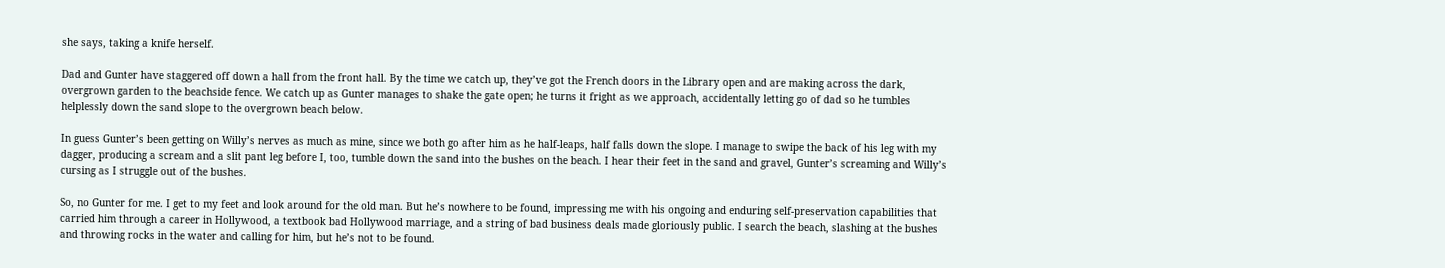she says, taking a knife herself.

Dad and Gunter have staggered off down a hall from the front hall. By the time we catch up, they’ve got the French doors in the Library open and are making across the dark, overgrown garden to the beachside fence. We catch up as Gunter manages to shake the gate open; he turns it fright as we approach, accidentally letting go of dad so he tumbles helplessly down the sand slope to the overgrown beach below.

In guess Gunter’s been getting on Willy’s nerves as much as mine, since we both go after him as he half-leaps, half falls down the slope. I manage to swipe the back of his leg with my dagger, producing a scream and a slit pant leg before I, too, tumble down the sand into the bushes on the beach. I hear their feet in the sand and gravel, Gunter’s screaming and Willy’s cursing as I struggle out of the bushes.

So, no Gunter for me. I get to my feet and look around for the old man. But he’s nowhere to be found, impressing me with his ongoing and enduring self-preservation capabilities that carried him through a career in Hollywood, a textbook bad Hollywood marriage, and a string of bad business deals made gloriously public. I search the beach, slashing at the bushes and throwing rocks in the water and calling for him, but he’s not to be found.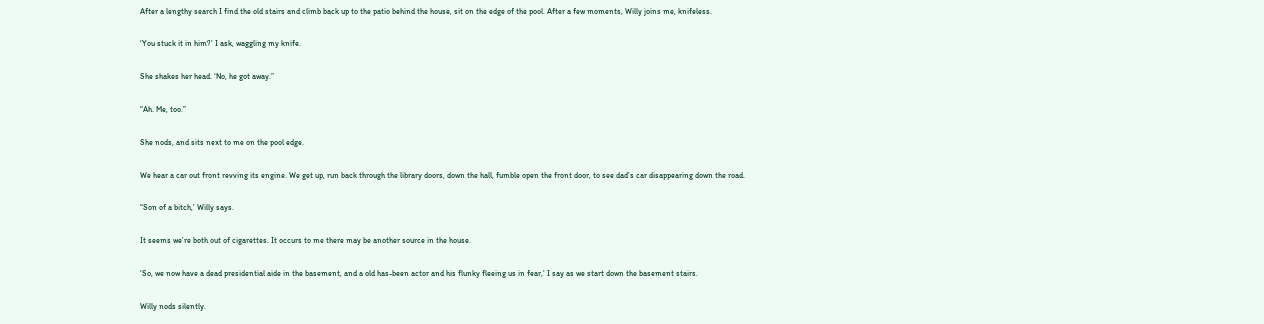After a lengthy search I find the old stairs and climb back up to the patio behind the house, sit on the edge of the pool. After a few moments, Willy joins me, knifeless.

‘You stuck it in him?’ I ask, waggling my knife.

She shakes her head. ‘No, he got away.”

“Ah. Me, too.”

She nods, and sits next to me on the pool edge.

We hear a car out front revving its engine. We get up, run back through the library doors, down the hall, fumble open the front door, to see dad’s car disappearing down the road.

“Son of a bitch,’ Willy says.

It seems we’re both out of cigarettes. It occurs to me there may be another source in the house.

‘So, we now have a dead presidential aide in the basement, and a old has-been actor and his flunky fleeing us in fear,’ I say as we start down the basement stairs.

Willy nods silently.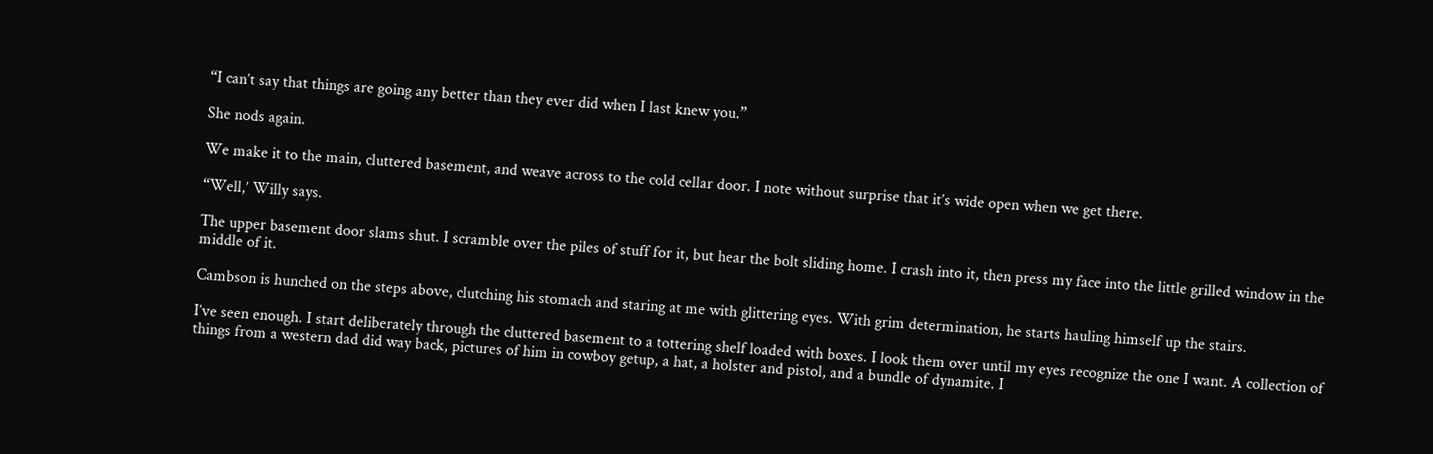“I can’t say that things are going any better than they ever did when I last knew you.”

She nods again.

We make it to the main, cluttered basement, and weave across to the cold cellar door. I note without surprise that it’s wide open when we get there.

“Well,’ Willy says.

The upper basement door slams shut. I scramble over the piles of stuff for it, but hear the bolt sliding home. I crash into it, then press my face into the little grilled window in the middle of it.

Cambson is hunched on the steps above, clutching his stomach and staring at me with glittering eyes. With grim determination, he starts hauling himself up the stairs.

I’ve seen enough. I start deliberately through the cluttered basement to a tottering shelf loaded with boxes. I look them over until my eyes recognize the one I want. A collection of things from a western dad did way back, pictures of him in cowboy getup, a hat, a holster and pistol, and a bundle of dynamite. I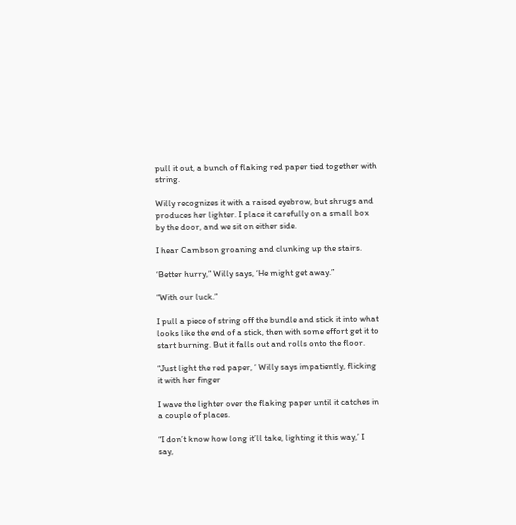pull it out, a bunch of flaking red paper tied together with string.

Willy recognizes it with a raised eyebrow, but shrugs and produces her lighter. I place it carefully on a small box by the door, and we sit on either side.

I hear Cambson groaning and clunking up the stairs.

‘Better hurry,” Willy says, ‘He might get away.”

“With our luck.”

I pull a piece of string off the bundle and stick it into what looks like the end of a stick, then with some effort get it to start burning. But it falls out and rolls onto the floor.

“Just light the red paper, ‘ Willy says impatiently, flicking it with her finger

I wave the lighter over the flaking paper until it catches in a couple of places.

“I don’t know how long it’ll take, lighting it this way,’ I say,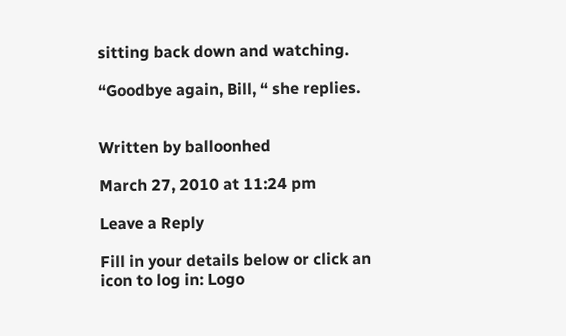sitting back down and watching.

“Goodbye again, Bill, “ she replies.


Written by balloonhed

March 27, 2010 at 11:24 pm

Leave a Reply

Fill in your details below or click an icon to log in: Logo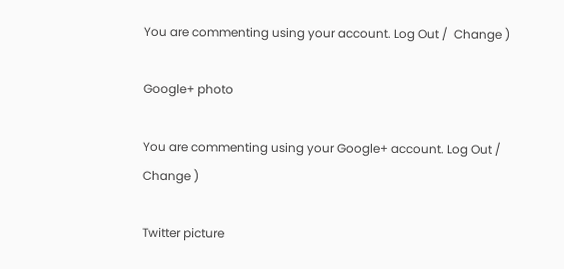You are commenting using your account. Log Out /  Change )

Google+ photo

You are commenting using your Google+ account. Log Out /  Change )

Twitter picture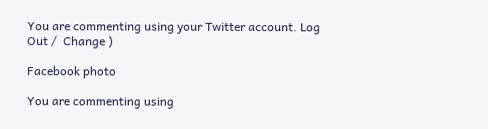You are commenting using your Twitter account. Log Out /  Change )

Facebook photo

You are commenting using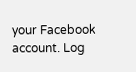your Facebook account. Log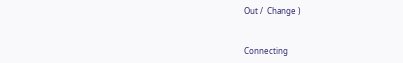Out /  Change )


Connecting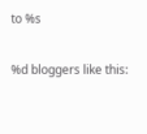to %s

%d bloggers like this: